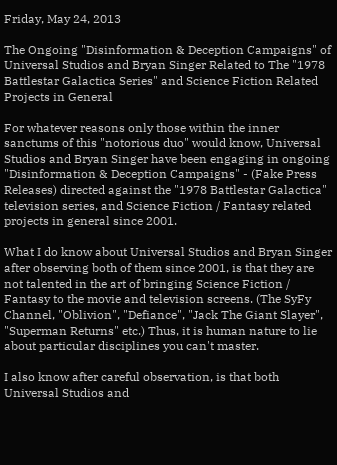Friday, May 24, 2013

The Ongoing "Disinformation & Deception Campaigns" of Universal Studios and Bryan Singer Related to The "1978 Battlestar Galactica Series" and Science Fiction Related Projects in General

For whatever reasons only those within the inner sanctums of this "notorious duo" would know, Universal Studios and Bryan Singer have been engaging in ongoing "Disinformation & Deception Campaigns" - (Fake Press Releases) directed against the "1978 Battlestar Galactica" television series, and Science Fiction / Fantasy related projects in general since 2001.

What I do know about Universal Studios and Bryan Singer after observing both of them since 2001, is that they are not talented in the art of bringing Science Fiction / Fantasy to the movie and television screens. (The SyFy Channel, "Oblivion", "Defiance", "Jack The Giant Slayer", "Superman Returns" etc.) Thus, it is human nature to lie about particular disciplines you can't master.

I also know after careful observation, is that both Universal Studios and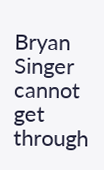Bryan Singer cannot get through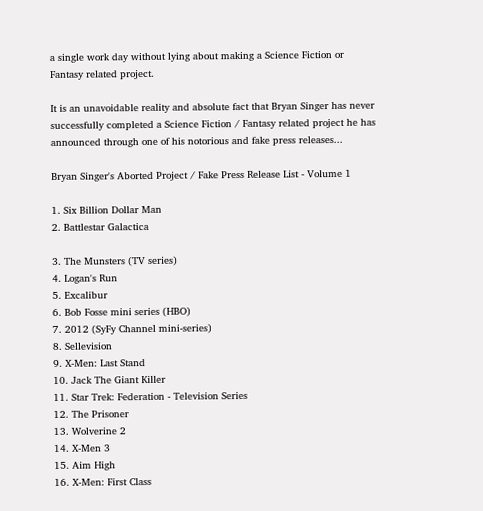a single work day without lying about making a Science Fiction or Fantasy related project.

It is an unavoidable reality and absolute fact that Bryan Singer has never successfully completed a Science Fiction / Fantasy related project he has announced through one of his notorious and fake press releases...

Bryan Singer's Aborted Project / Fake Press Release List - Volume 1

1. Six Billion Dollar Man
2. Battlestar Galactica

3. The Munsters (TV series)
4. Logan's Run
5. Excalibur
6. Bob Fosse mini series (HBO)
7. 2012 (SyFy Channel mini-series)
8. Sellevision
9. X-Men: Last Stand
10. Jack The Giant Killer
11. Star Trek: Federation - Television Series
12. The Prisoner
13. Wolverine 2
14. X-Men 3
15. Aim High
16. X-Men: First Class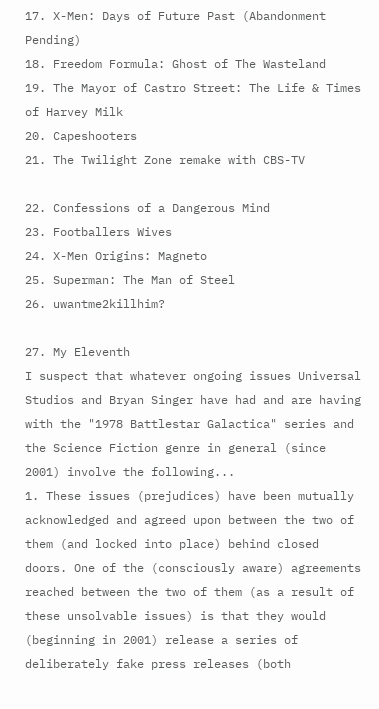17. X-Men: Days of Future Past (Abandonment Pending)
18. Freedom Formula: Ghost of The Wasteland
19. The Mayor of Castro Street: The Life & Times of Harvey Milk
20. Capeshooters
21. The Twilight Zone remake with CBS-TV

22. Confessions of a Dangerous Mind
23. Footballers Wives
24. X-Men Origins: Magneto
25. Superman: The Man of Steel
26. uwantme2killhim?

27. My Eleventh
I suspect that whatever ongoing issues Universal Studios and Bryan Singer have had and are having with the "1978 Battlestar Galactica" series and the Science Fiction genre in general (since 2001) involve the following...
1. These issues (prejudices) have been mutually acknowledged and agreed upon between the two of them (and locked into place) behind closed doors. One of the (consciously aware) agreements reached between the two of them (as a result of these unsolvable issues) is that they would (beginning in 2001) release a series of deliberately fake press releases (both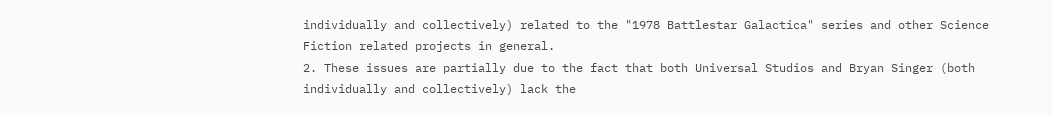individually and collectively) related to the "1978 Battlestar Galactica" series and other Science Fiction related projects in general.
2. These issues are partially due to the fact that both Universal Studios and Bryan Singer (both individually and collectively) lack the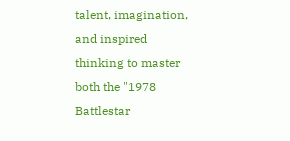talent, imagination, and inspired thinking to master both the "1978 Battlestar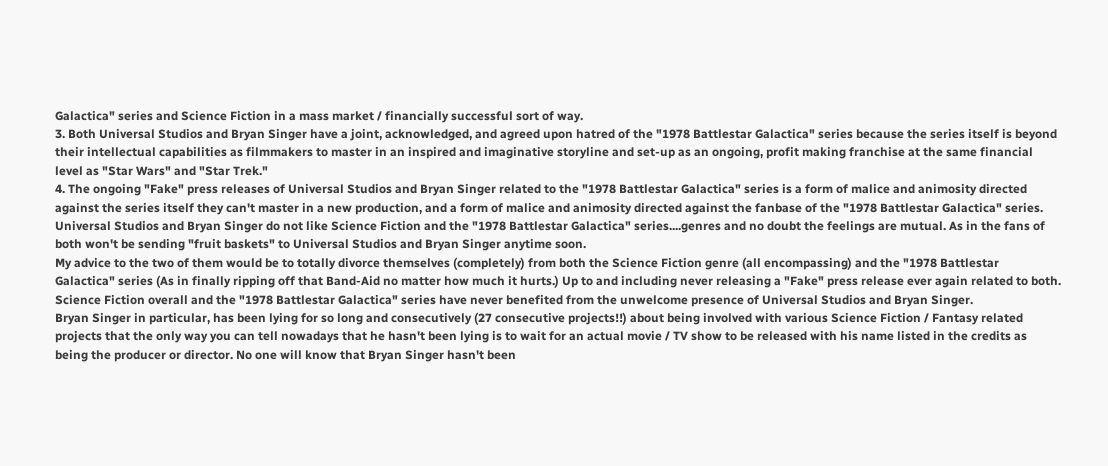Galactica" series and Science Fiction in a mass market / financially successful sort of way.
3. Both Universal Studios and Bryan Singer have a joint, acknowledged, and agreed upon hatred of the "1978 Battlestar Galactica" series because the series itself is beyond their intellectual capabilities as filmmakers to master in an inspired and imaginative storyline and set-up as an ongoing, profit making franchise at the same financial level as "Star Wars" and "Star Trek."
4. The ongoing "Fake" press releases of Universal Studios and Bryan Singer related to the "1978 Battlestar Galactica" series is a form of malice and animosity directed against the series itself they can't master in a new production, and a form of malice and animosity directed against the fanbase of the "1978 Battlestar Galactica" series.
Universal Studios and Bryan Singer do not like Science Fiction and the "1978 Battlestar Galactica" series....genres and no doubt the feelings are mutual. As in the fans of both won't be sending "fruit baskets" to Universal Studios and Bryan Singer anytime soon.
My advice to the two of them would be to totally divorce themselves (completely) from both the Science Fiction genre (all encompassing) and the "1978 Battlestar Galactica" series (As in finally ripping off that Band-Aid no matter how much it hurts.) Up to and including never releasing a "Fake" press release ever again related to both. Science Fiction overall and the "1978 Battlestar Galactica" series have never benefited from the unwelcome presence of Universal Studios and Bryan Singer.
Bryan Singer in particular, has been lying for so long and consecutively (27 consecutive projects!!) about being involved with various Science Fiction / Fantasy related projects that the only way you can tell nowadays that he hasn't been lying is to wait for an actual movie / TV show to be released with his name listed in the credits as being the producer or director. No one will know that Bryan Singer hasn't been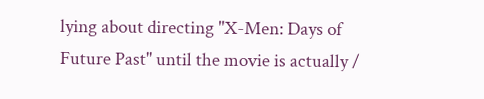lying about directing "X-Men: Days of Future Past" until the movie is actually /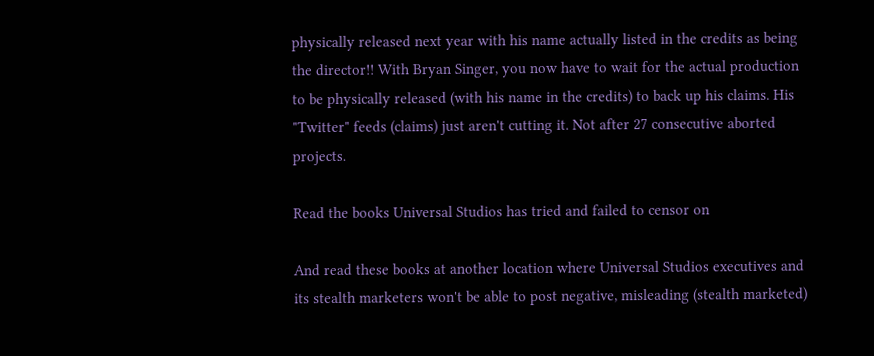physically released next year with his name actually listed in the credits as being the director!! With Bryan Singer, you now have to wait for the actual production to be physically released (with his name in the credits) to back up his claims. His "Twitter" feeds (claims) just aren't cutting it. Not after 27 consecutive aborted projects.

Read the books Universal Studios has tried and failed to censor on

And read these books at another location where Universal Studios executives and its stealth marketers won't be able to post negative, misleading (stealth marketed)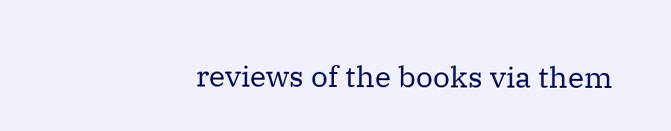reviews of the books via them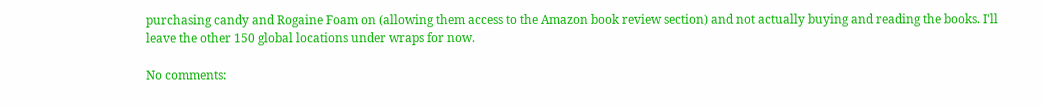purchasing candy and Rogaine Foam on (allowing them access to the Amazon book review section) and not actually buying and reading the books. I'll leave the other 150 global locations under wraps for now.

No comments: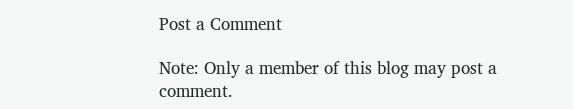Post a Comment

Note: Only a member of this blog may post a comment.